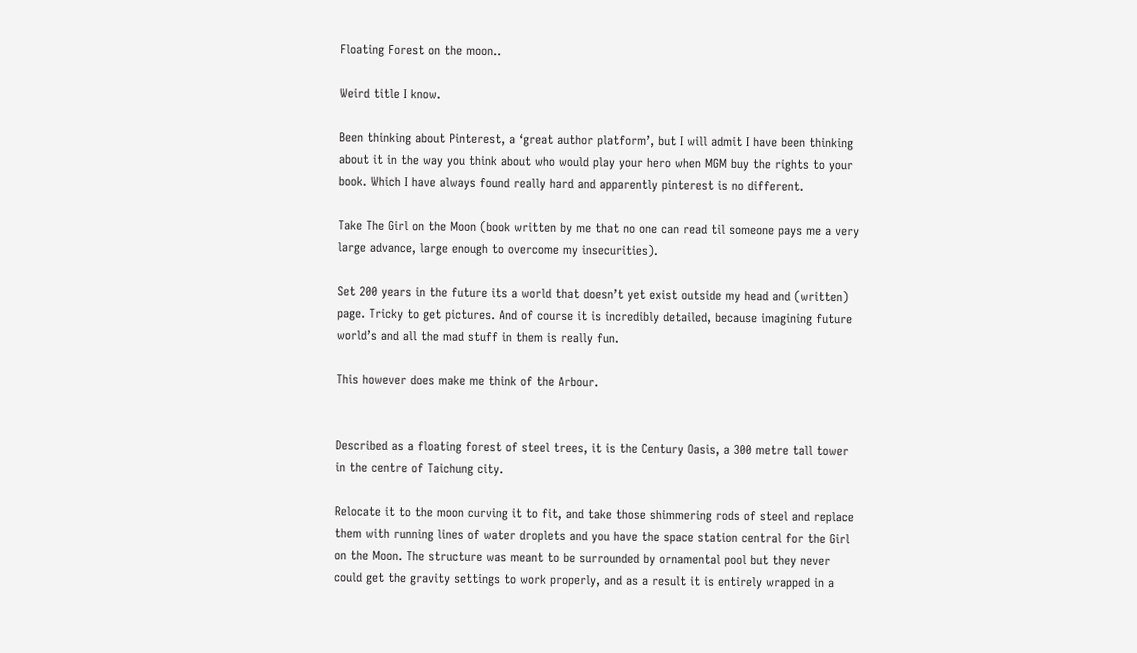Floating Forest on the moon..

Weird title I know.

Been thinking about Pinterest, a ‘great author platform’, but I will admit I have been thinking about it in the way you think about who would play your hero when MGM buy the rights to your book. Which I have always found really hard and apparently pinterest is no different.

Take The Girl on the Moon (book written by me that no one can read til someone pays me a very large advance, large enough to overcome my insecurities).

Set 200 years in the future its a world that doesn’t yet exist outside my head and (written) page. Tricky to get pictures. And of course it is incredibly detailed, because imagining future world’s and all the mad stuff in them is really fun.

This however does make me think of the Arbour.


Described as a floating forest of steel trees, it is the Century Oasis, a 300 metre tall tower in the centre of Taichung city.

Relocate it to the moon curving it to fit, and take those shimmering rods of steel and replace them with running lines of water droplets and you have the space station central for the Girl on the Moon. The structure was meant to be surrounded by ornamental pool but they never could get the gravity settings to work properly, and as a result it is entirely wrapped in a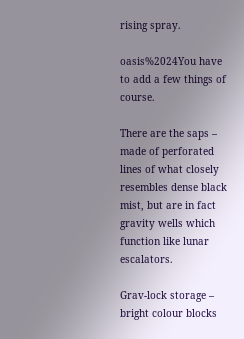rising spray.

oasis%2024You have to add a few things of course.

There are the saps – made of perforated lines of what closely resembles dense black mist, but are in fact gravity wells which function like lunar escalators.

Grav-lock storage – bright colour blocks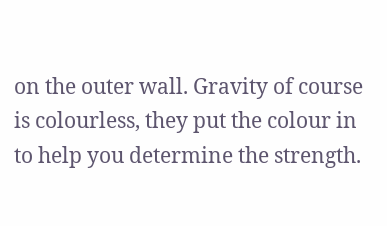on the outer wall. Gravity of course is colourless, they put the colour in to help you determine the strength.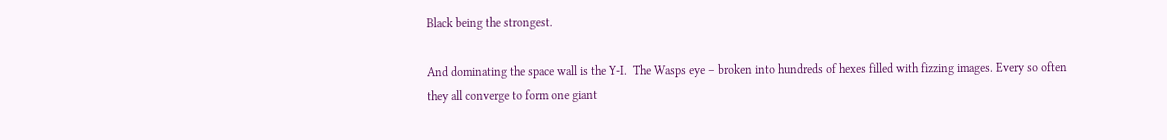Black being the strongest.

And dominating the space wall is the Y-I.  The Wasps eye – broken into hundreds of hexes filled with fizzing images. Every so often they all converge to form one giant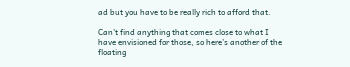ad but you have to be really rich to afford that.

Can’t find anything that comes close to what I have envisioned for those, so here’s another of the floating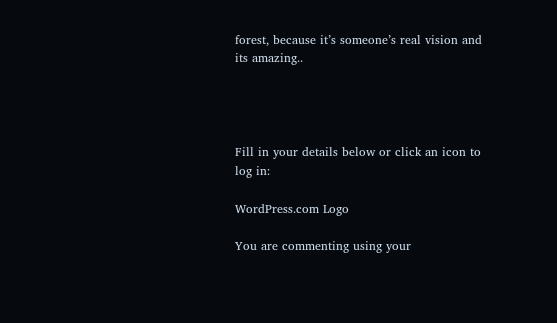forest, because it’s someone’s real vision and its amazing..




Fill in your details below or click an icon to log in:

WordPress.com Logo

You are commenting using your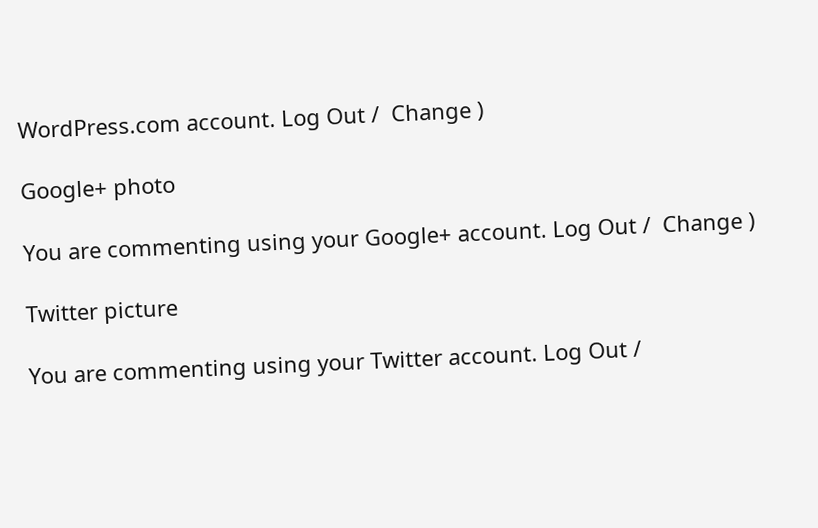WordPress.com account. Log Out /  Change )

Google+ photo

You are commenting using your Google+ account. Log Out /  Change )

Twitter picture

You are commenting using your Twitter account. Log Out /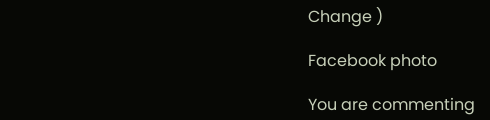Change )

Facebook photo

You are commenting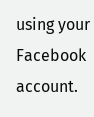using your Facebook account.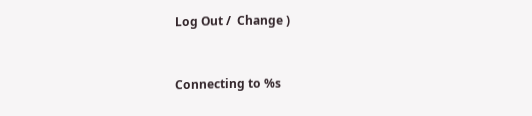Log Out /  Change )


Connecting to %s